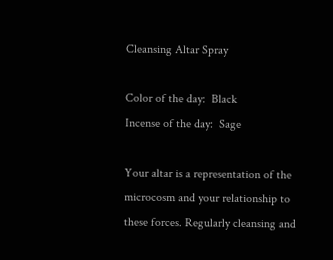Cleansing Altar Spray

Color of the day:  Black
Incense of the day:  Sage

Your altar is a representation of the microcosm and your relationship to these forces. Regularly cleansing and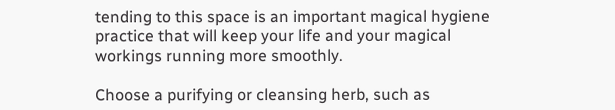tending to this space is an important magical hygiene practice that will keep your life and your magical workings running more smoothly.

Choose a purifying or cleansing herb, such as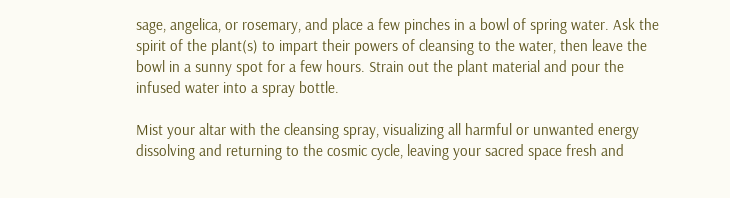sage, angelica, or rosemary, and place a few pinches in a bowl of spring water. Ask the spirit of the plant(s) to impart their powers of cleansing to the water, then leave the bowl in a sunny spot for a few hours. Strain out the plant material and pour the infused water into a spray bottle.

Mist your altar with the cleansing spray, visualizing all harmful or unwanted energy dissolving and returning to the cosmic cycle, leaving your sacred space fresh and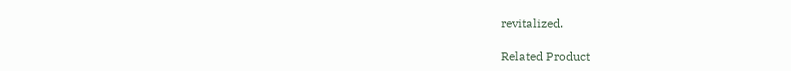revitalized.

Related Product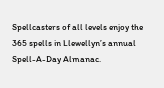Spellcasters of all levels enjoy the 365 spells in Llewellyn’s annual Spell-A-Day Almanac.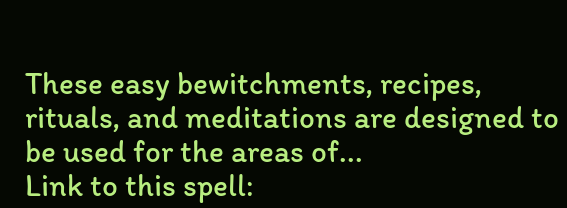These easy bewitchments, recipes, rituals, and meditations are designed to be used for the areas of...
Link to this spell: